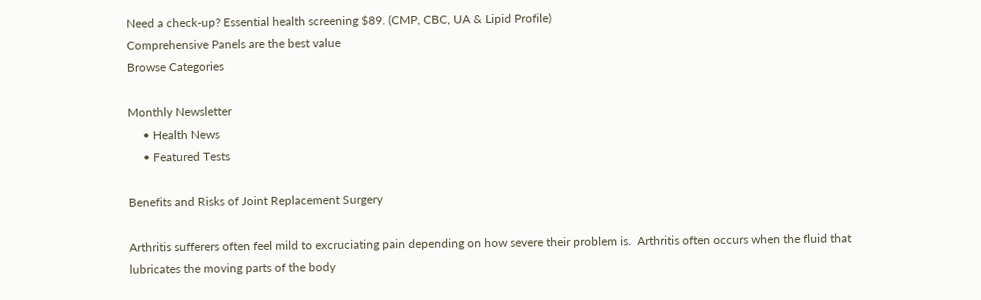Need a check-up? Essential health screening $89. (CMP, CBC, UA & Lipid Profile)
Comprehensive Panels are the best value
Browse Categories

Monthly Newsletter
     • Health News
     • Featured Tests

Benefits and Risks of Joint Replacement Surgery

Arthritis sufferers often feel mild to excruciating pain depending on how severe their problem is.  Arthritis often occurs when the fluid that lubricates the moving parts of the body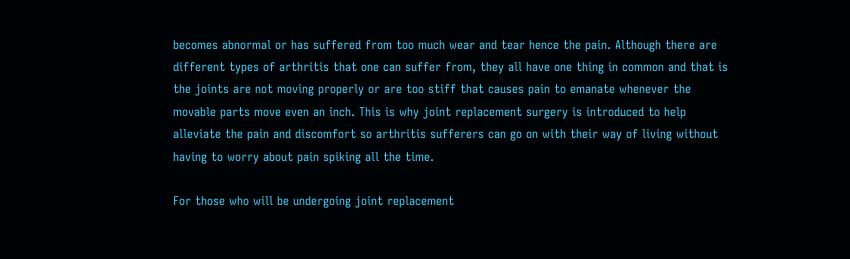becomes abnormal or has suffered from too much wear and tear hence the pain. Although there are different types of arthritis that one can suffer from, they all have one thing in common and that is the joints are not moving properly or are too stiff that causes pain to emanate whenever the movable parts move even an inch. This is why joint replacement surgery is introduced to help alleviate the pain and discomfort so arthritis sufferers can go on with their way of living without having to worry about pain spiking all the time.

For those who will be undergoing joint replacement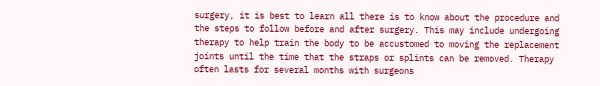surgery, it is best to learn all there is to know about the procedure and the steps to follow before and after surgery. This may include undergoing therapy to help train the body to be accustomed to moving the replacement joints until the time that the straps or splints can be removed. Therapy often lasts for several months with surgeons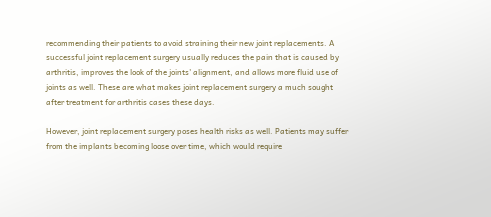recommending their patients to avoid straining their new joint replacements. A successful joint replacement surgery usually reduces the pain that is caused by arthritis, improves the look of the joints' alignment, and allows more fluid use of joints as well. These are what makes joint replacement surgery a much sought after treatment for arthritis cases these days.

However, joint replacement surgery poses health risks as well. Patients may suffer from the implants becoming loose over time, which would require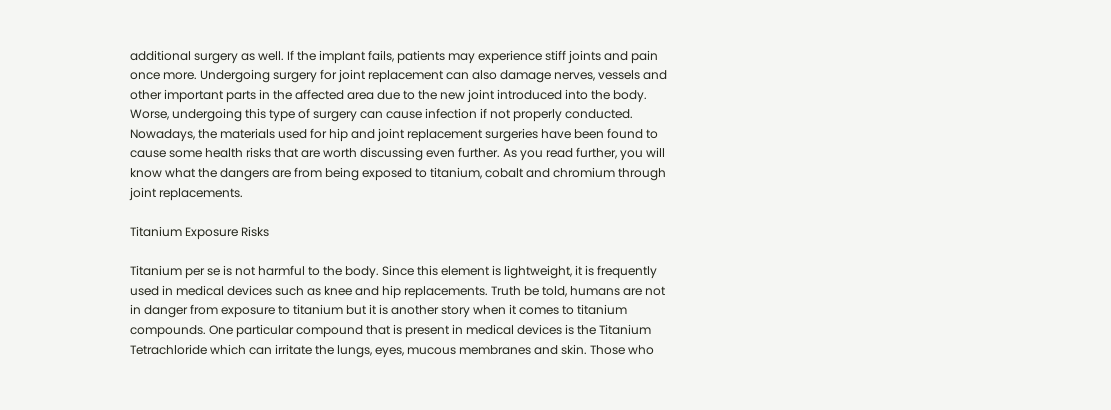additional surgery as well. If the implant fails, patients may experience stiff joints and pain once more. Undergoing surgery for joint replacement can also damage nerves, vessels and other important parts in the affected area due to the new joint introduced into the body. Worse, undergoing this type of surgery can cause infection if not properly conducted. Nowadays, the materials used for hip and joint replacement surgeries have been found to cause some health risks that are worth discussing even further. As you read further, you will know what the dangers are from being exposed to titanium, cobalt and chromium through joint replacements.

Titanium Exposure Risks

Titanium per se is not harmful to the body. Since this element is lightweight, it is frequently used in medical devices such as knee and hip replacements. Truth be told, humans are not in danger from exposure to titanium but it is another story when it comes to titanium compounds. One particular compound that is present in medical devices is the Titanium Tetrachloride which can irritate the lungs, eyes, mucous membranes and skin. Those who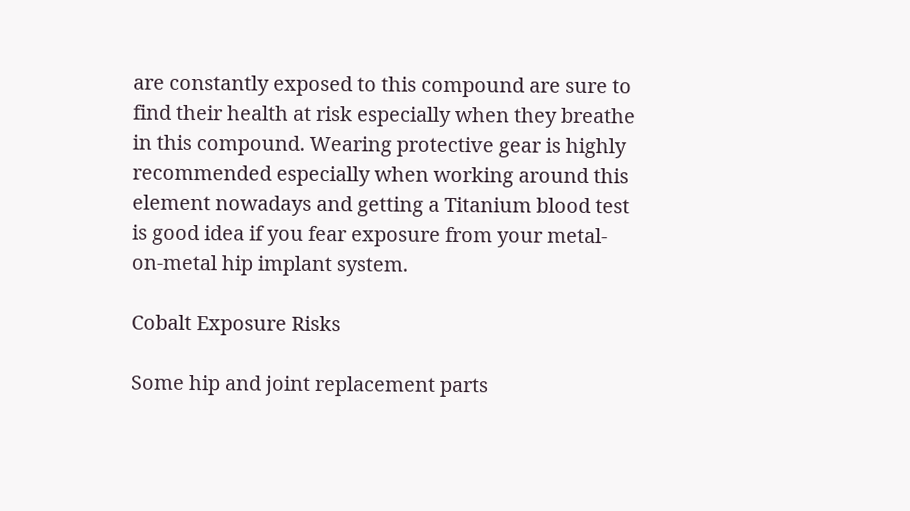are constantly exposed to this compound are sure to find their health at risk especially when they breathe in this compound. Wearing protective gear is highly recommended especially when working around this element nowadays and getting a Titanium blood test is good idea if you fear exposure from your metal-on-metal hip implant system.

Cobalt Exposure Risks

Some hip and joint replacement parts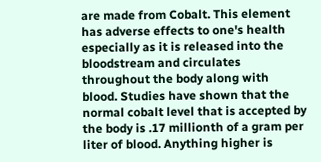are made from Cobalt. This element has adverse effects to one's health especially as it is released into the bloodstream and circulates throughout the body along with blood. Studies have shown that the normal cobalt level that is accepted by the body is .17 millionth of a gram per liter of blood. Anything higher is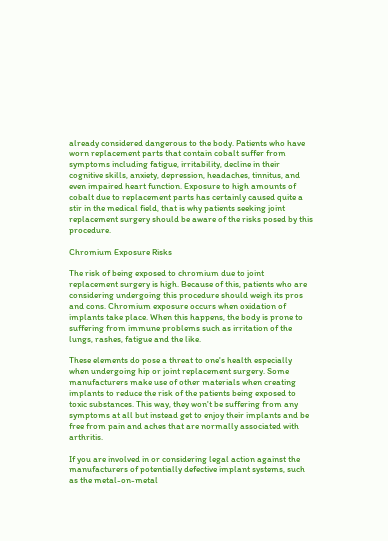already considered dangerous to the body. Patients who have worn replacement parts that contain cobalt suffer from symptoms including fatigue, irritability, decline in their cognitive skills, anxiety, depression, headaches, tinnitus, and even impaired heart function. Exposure to high amounts of cobalt due to replacement parts has certainly caused quite a stir in the medical field, that is why patients seeking joint replacement surgery should be aware of the risks posed by this procedure.

Chromium Exposure Risks

The risk of being exposed to chromium due to joint replacement surgery is high. Because of this, patients who are considering undergoing this procedure should weigh its pros and cons. Chromium exposure occurs when oxidation of implants take place. When this happens, the body is prone to suffering from immune problems such as irritation of the lungs, rashes, fatigue and the like.

These elements do pose a threat to one's health especially when undergoing hip or joint replacement surgery. Some manufacturers make use of other materials when creating implants to reduce the risk of the patients being exposed to toxic substances. This way, they won't be suffering from any symptoms at all but instead get to enjoy their implants and be free from pain and aches that are normally associated with arthritis.

If you are involved in or considering legal action against the manufacturers of potentially defective implant systems, such as the metal-on-metal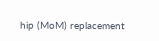hip (MoM) replacement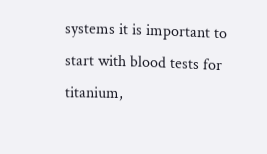systems it is important to start with blood tests for titanium,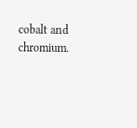cobalt and chromium.